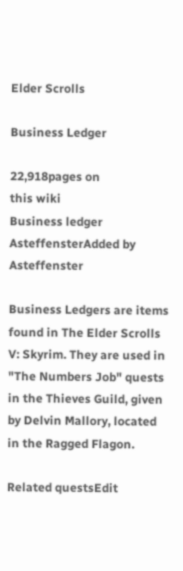Elder Scrolls

Business Ledger

22,918pages on
this wiki
Business ledger
AsteffensterAdded by Asteffenster

Business Ledgers are items found in The Elder Scrolls V: Skyrim. They are used in "The Numbers Job" quests in the Thieves Guild, given by Delvin Mallory, located in the Ragged Flagon.

Related questsEdit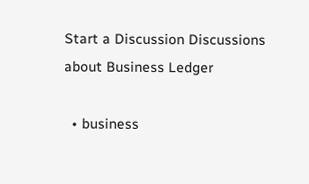Start a Discussion Discussions about Business Ledger

  • business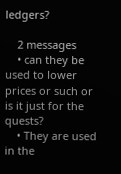ledgers?

    2 messages
    • can they be used to lower prices or such or is it just for the quests?
    • They are used in the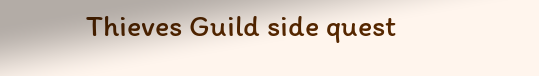Thieves Guild side quest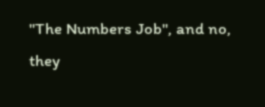"The Numbers Job", and no, they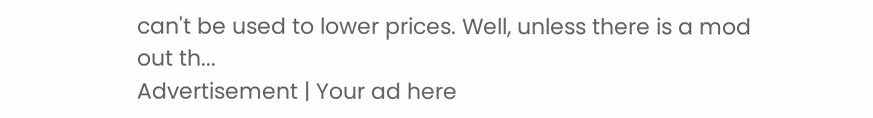can't be used to lower prices. Well, unless there is a mod out th...
Advertisement | Your ad here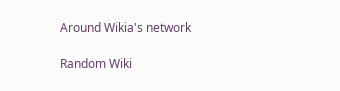Around Wikia's network

Random Wiki